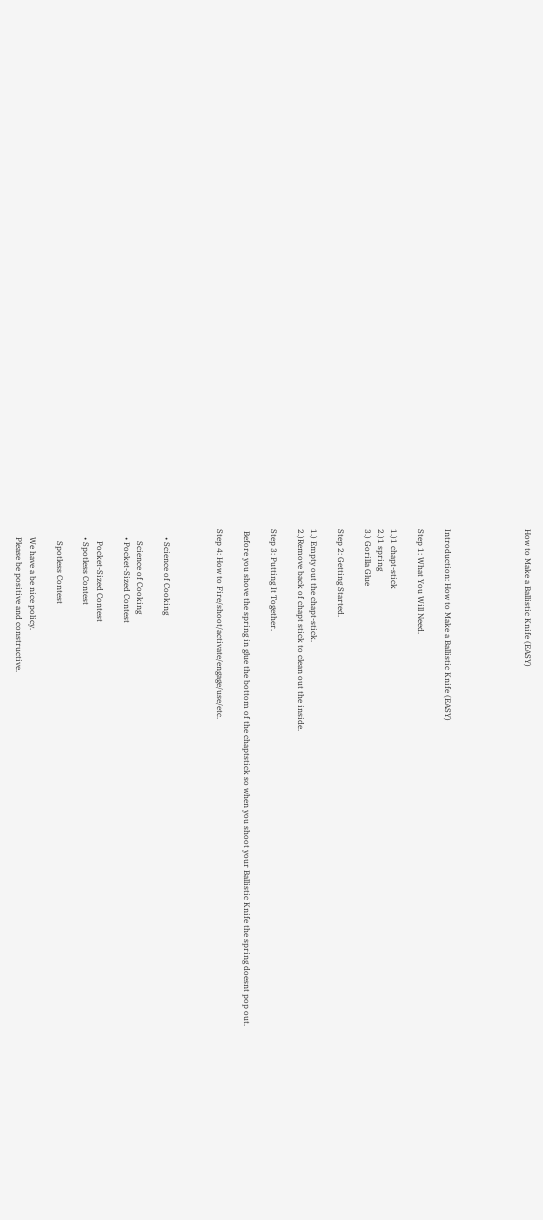How to Make a Ballistic Knife (EASY)





Introduction: How to Make a Ballistic Knife (EASY)

Step 1: What You Will Need.

1.)1 chapt-stick
2.)1 spring
3.) Gorilla Glue

Step 2: Getting Started.

1.) Empty out the chapt-stick.
2.)Remove back of chapt stick to clean out the inside.

Step 3: Putting It Together.

 Before you shove the spring in glue the bottom of the chaptstick so when you shoot your Ballistic Knife the spring doesnt pop out.

Step 4: How to Fire/shoot/activate/engage/use/etc.



    • Science of Cooking

      Science of Cooking
    • Pocket-Sized Contest

      Pocket-Sized Contest
    • Spotless Contest

      Spotless Contest

    We have a be nice policy.
    Please be positive and constructive.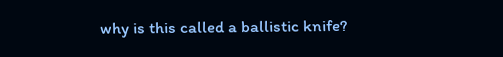why is this called a ballistic knife?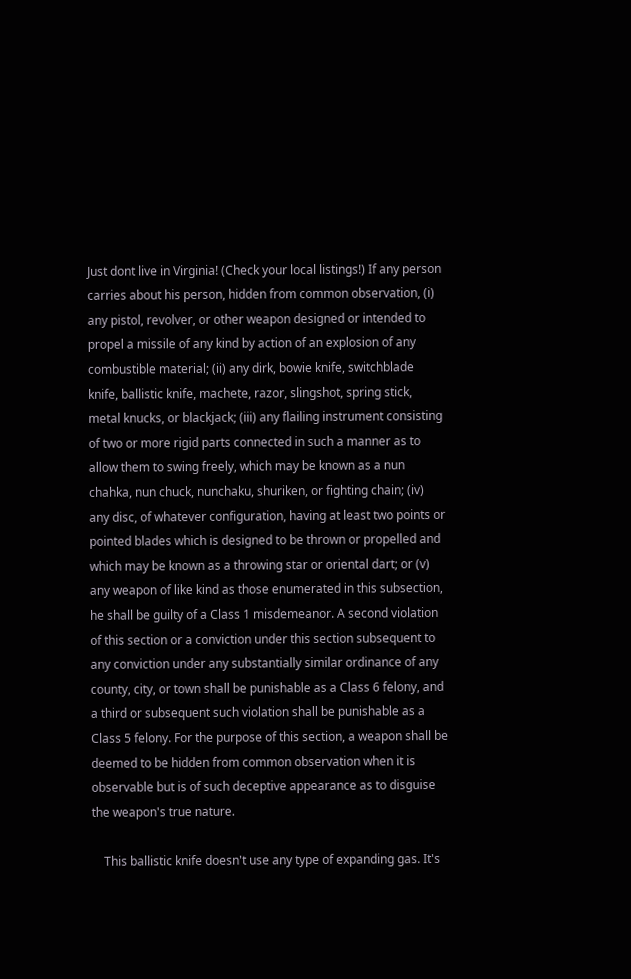Just dont live in Virginia! (Check your local listings!) If any person carries about his person, hidden from common observation, (i) any pistol, revolver, or other weapon designed or intended to propel a missile of any kind by action of an explosion of any combustible material; (ii) any dirk, bowie knife, switchblade knife, ballistic knife, machete, razor, slingshot, spring stick, metal knucks, or blackjack; (iii) any flailing instrument consisting of two or more rigid parts connected in such a manner as to allow them to swing freely, which may be known as a nun chahka, nun chuck, nunchaku, shuriken, or fighting chain; (iv) any disc, of whatever configuration, having at least two points or pointed blades which is designed to be thrown or propelled and which may be known as a throwing star or oriental dart; or (v) any weapon of like kind as those enumerated in this subsection, he shall be guilty of a Class 1 misdemeanor. A second violation of this section or a conviction under this section subsequent to any conviction under any substantially similar ordinance of any county, city, or town shall be punishable as a Class 6 felony, and a third or subsequent such violation shall be punishable as a Class 5 felony. For the purpose of this section, a weapon shall be deemed to be hidden from common observation when it is observable but is of such deceptive appearance as to disguise the weapon's true nature.

    This ballistic knife doesn't use any type of expanding gas. It's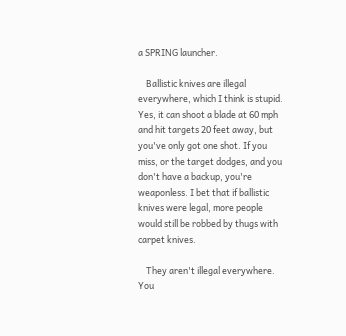a SPRING launcher.

    Ballistic knives are illegal everywhere, which I think is stupid. Yes, it can shoot a blade at 60 mph and hit targets 20 feet away, but you've only got one shot. If you miss, or the target dodges, and you don't have a backup, you're weaponless. I bet that if ballistic knives were legal, more people would still be robbed by thugs with carpet knives.

    They aren't illegal everywhere. You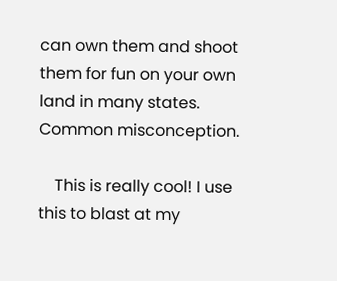can own them and shoot them for fun on your own land in many states. Common misconception.

    This is really cool! I use this to blast at my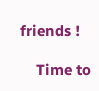friends !

    Time to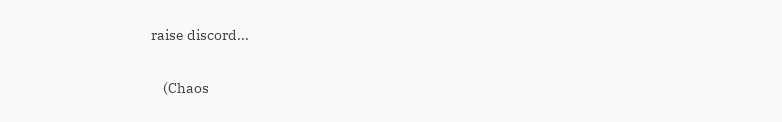raise discord...

    (Chaos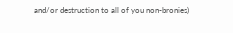and/or destruction to all of you non-bronies)